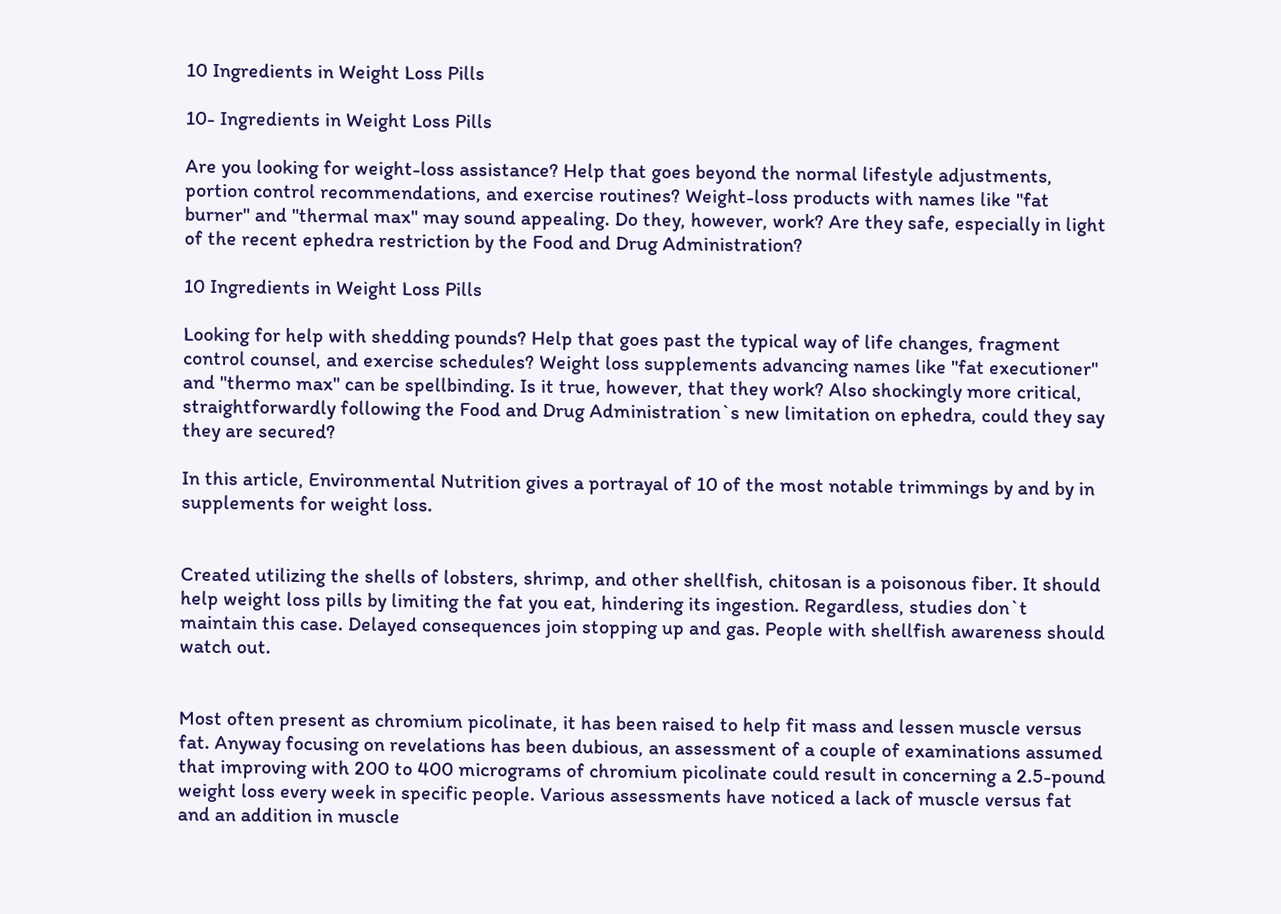10 Ingredients in Weight Loss Pills

10- Ingredients in Weight Loss Pills

Are you looking for weight-loss assistance? Help that goes beyond the normal lifestyle adjustments, portion control recommendations, and exercise routines? Weight-loss products with names like "fat burner" and "thermal max" may sound appealing. Do they, however, work? Are they safe, especially in light of the recent ephedra restriction by the Food and Drug Administration?

10 Ingredients in Weight Loss Pills

Looking for help with shedding pounds? Help that goes past the typical way of life changes, fragment control counsel, and exercise schedules? Weight loss supplements advancing names like "fat executioner" and "thermo max" can be spellbinding. Is it true, however, that they work? Also shockingly more critical, straightforwardly following the Food and Drug Administration`s new limitation on ephedra, could they say they are secured?

In this article, Environmental Nutrition gives a portrayal of 10 of the most notable trimmings by and by in supplements for weight loss.


Created utilizing the shells of lobsters, shrimp, and other shellfish, chitosan is a poisonous fiber. It should help weight loss pills by limiting the fat you eat, hindering its ingestion. Regardless, studies don`t maintain this case. Delayed consequences join stopping up and gas. People with shellfish awareness should watch out.


Most often present as chromium picolinate, it has been raised to help fit mass and lessen muscle versus fat. Anyway focusing on revelations has been dubious, an assessment of a couple of examinations assumed that improving with 200 to 400 micrograms of chromium picolinate could result in concerning a 2.5-pound weight loss every week in specific people. Various assessments have noticed a lack of muscle versus fat and an addition in muscle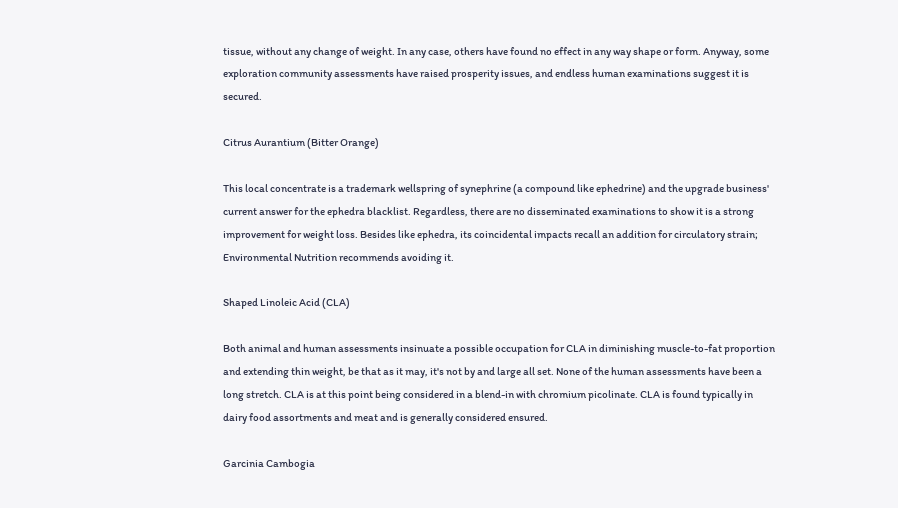tissue, without any change of weight. In any case, others have found no effect in any way shape or form. Anyway, some exploration community assessments have raised prosperity issues, and endless human examinations suggest it is secured.

Citrus Aurantium (Bitter Orange)

This local concentrate is a trademark wellspring of synephrine (a compound like ephedrine) and the upgrade business' current answer for the ephedra blacklist. Regardless, there are no disseminated examinations to show it is a strong improvement for weight loss. Besides like ephedra, its coincidental impacts recall an addition for circulatory strain; Environmental Nutrition recommends avoiding it.

Shaped Linoleic Acid (CLA)

Both animal and human assessments insinuate a possible occupation for CLA in diminishing muscle-to-fat proportion and extending thin weight, be that as it may, it's not by and large all set. None of the human assessments have been a long stretch. CLA is at this point being considered in a blend-in with chromium picolinate. CLA is found typically in dairy food assortments and meat and is generally considered ensured.

Garcinia Cambogia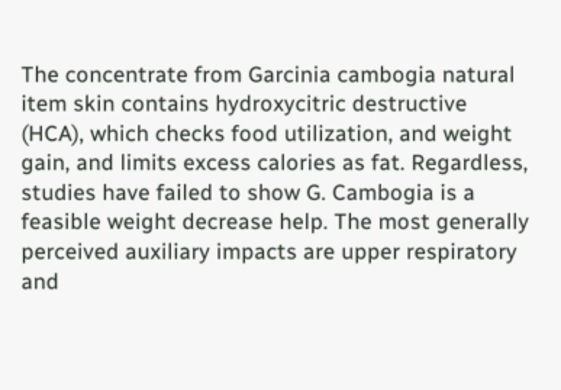The concentrate from Garcinia cambogia natural item skin contains hydroxycitric destructive (HCA), which checks food utilization, and weight gain, and limits excess calories as fat. Regardless, studies have failed to show G. Cambogia is a feasible weight decrease help. The most generally perceived auxiliary impacts are upper respiratory and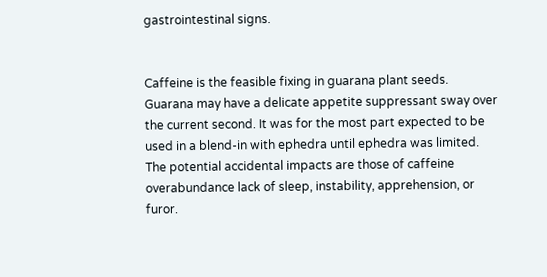gastrointestinal signs.


Caffeine is the feasible fixing in guarana plant seeds. Guarana may have a delicate appetite suppressant sway over the current second. It was for the most part expected to be used in a blend-in with ephedra until ephedra was limited. The potential accidental impacts are those of caffeine overabundance lack of sleep, instability, apprehension, or furor.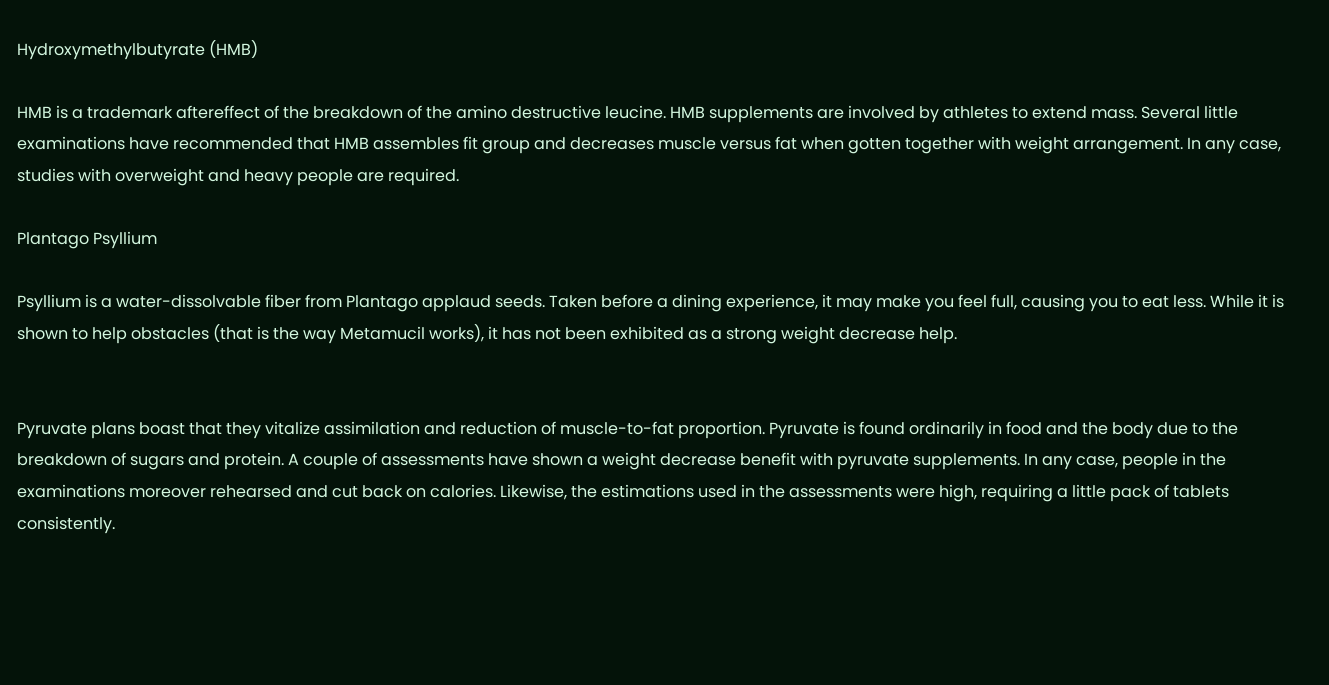Hydroxymethylbutyrate (HMB)

HMB is a trademark aftereffect of the breakdown of the amino destructive leucine. HMB supplements are involved by athletes to extend mass. Several little examinations have recommended that HMB assembles fit group and decreases muscle versus fat when gotten together with weight arrangement. In any case, studies with overweight and heavy people are required.

Plantago Psyllium

Psyllium is a water-dissolvable fiber from Plantago applaud seeds. Taken before a dining experience, it may make you feel full, causing you to eat less. While it is shown to help obstacles (that is the way Metamucil works), it has not been exhibited as a strong weight decrease help.


Pyruvate plans boast that they vitalize assimilation and reduction of muscle-to-fat proportion. Pyruvate is found ordinarily in food and the body due to the breakdown of sugars and protein. A couple of assessments have shown a weight decrease benefit with pyruvate supplements. In any case, people in the examinations moreover rehearsed and cut back on calories. Likewise, the estimations used in the assessments were high, requiring a little pack of tablets consistently.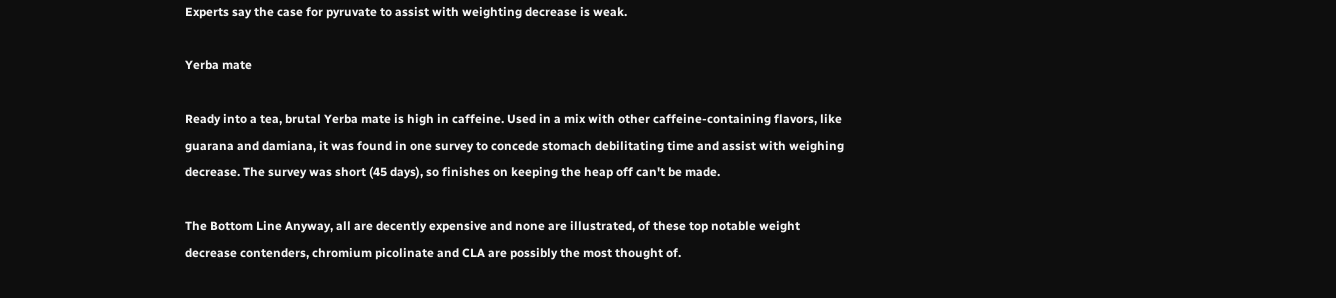Experts say the case for pyruvate to assist with weighting decrease is weak.

Yerba mate

Ready into a tea, brutal Yerba mate is high in caffeine. Used in a mix with other caffeine-containing flavors, like guarana and damiana, it was found in one survey to concede stomach debilitating time and assist with weighing decrease. The survey was short (45 days), so finishes on keeping the heap off can't be made.

The Bottom Line Anyway, all are decently expensive and none are illustrated, of these top notable weight decrease contenders, chromium picolinate and CLA are possibly the most thought of.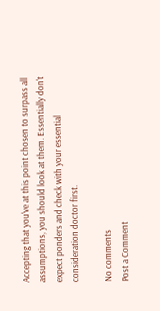Accepting that you've at this point chosen to surpass all assumptions, you should look at them. Essentially don't expect ponders and check with your essential consideration doctor first.

No comments
Post a Comment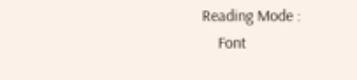Reading Mode :
    Font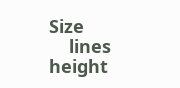Size
    lines height